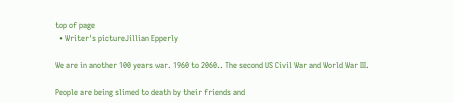top of page
  • Writer's pictureJillian Epperly

We are in another 100 years war. 1960 to 2060.. The second US Civil War and World War III.

People are being slimed to death by their friends and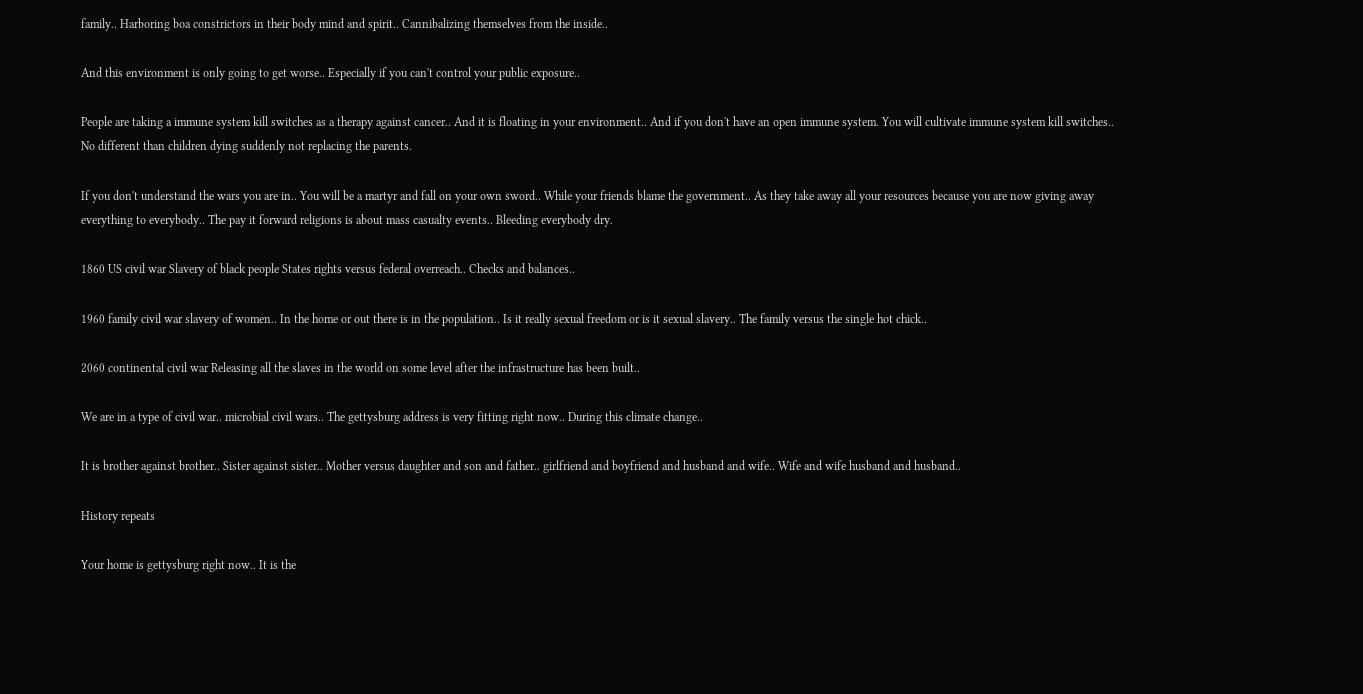family.. Harboring boa constrictors in their body mind and spirit.. Cannibalizing themselves from the inside..

And this environment is only going to get worse.. Especially if you can't control your public exposure..

People are taking a immune system kill switches as a therapy against cancer.. And it is floating in your environment.. And if you don't have an open immune system. You will cultivate immune system kill switches.. No different than children dying suddenly not replacing the parents.

If you don't understand the wars you are in.. You will be a martyr and fall on your own sword.. While your friends blame the government.. As they take away all your resources because you are now giving away everything to everybody.. The pay it forward religions is about mass casualty events.. Bleeding everybody dry.

1860 US civil war Slavery of black people States rights versus federal overreach.. Checks and balances..

1960 family civil war slavery of women.. In the home or out there is in the population.. Is it really sexual freedom or is it sexual slavery.. The family versus the single hot chick..

2060 continental civil war Releasing all the slaves in the world on some level after the infrastructure has been built..

We are in a type of civil war.. microbial civil wars.. The gettysburg address is very fitting right now.. During this climate change..

It is brother against brother.. Sister against sister.. Mother versus daughter and son and father.. girlfriend and boyfriend and husband and wife.. Wife and wife husband and husband..

History repeats

Your home is gettysburg right now.. It is the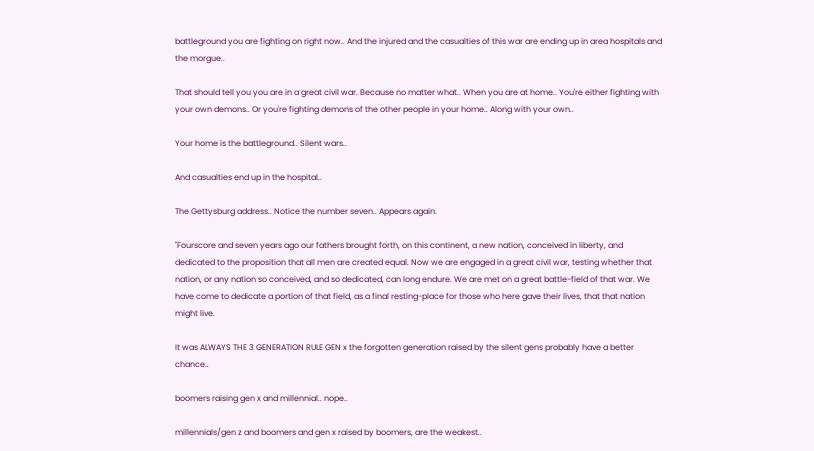battleground you are fighting on right now.. And the injured and the casualties of this war are ending up in area hospitals and the morgue..

That should tell you you are in a great civil war. Because no matter what.. When you are at home.. You're either fighting with your own demons.. Or you're fighting demons of the other people in your home.. Along with your own..

Your home is the battleground.. Silent wars..

And casualties end up in the hospital..

The Gettysburg address.. Notice the number seven.. Appears again.

"Fourscore and seven years ago our fathers brought forth, on this continent, a new nation, conceived in liberty, and dedicated to the proposition that all men are created equal. Now we are engaged in a great civil war, testing whether that nation, or any nation so conceived, and so dedicated, can long endure. We are met on a great battle-field of that war. We have come to dedicate a portion of that field, as a final resting-place for those who here gave their lives, that that nation might live.

It was ALWAYS THE 3 GENERATION RULE GEN x the forgotten generation raised by the silent gens probably have a better chance..

boomers raising gen x and millennial.. nope..

millennials/gen z and boomers and gen x raised by boomers, are the weakest..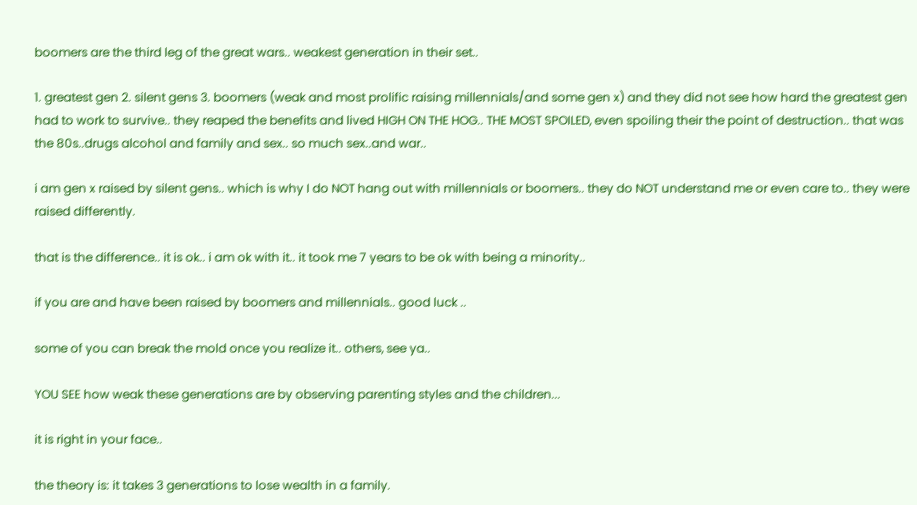boomers are the third leg of the great wars.. weakest generation in their set..

1. greatest gen 2. silent gens 3. boomers (weak and most prolific raising millennials/and some gen x) and they did not see how hard the greatest gen had to work to survive.. they reaped the benefits and lived HIGH ON THE HOG.. THE MOST SPOILED, even spoiling their the point of destruction.. that was the 80s..drugs alcohol and family and sex.. so much sex..and war..

i am gen x raised by silent gens.. which is why I do NOT hang out with millennials or boomers.. they do NOT understand me or even care to.. they were raised differently.

that is the difference.. it is ok.. i am ok with it.. it took me 7 years to be ok with being a minority..

if you are and have been raised by boomers and millennials.. good luck ..

some of you can break the mold once you realize it.. others, see ya..

YOU SEE how weak these generations are by observing parenting styles and the children...

it is right in your face..

the theory is: it takes 3 generations to lose wealth in a family.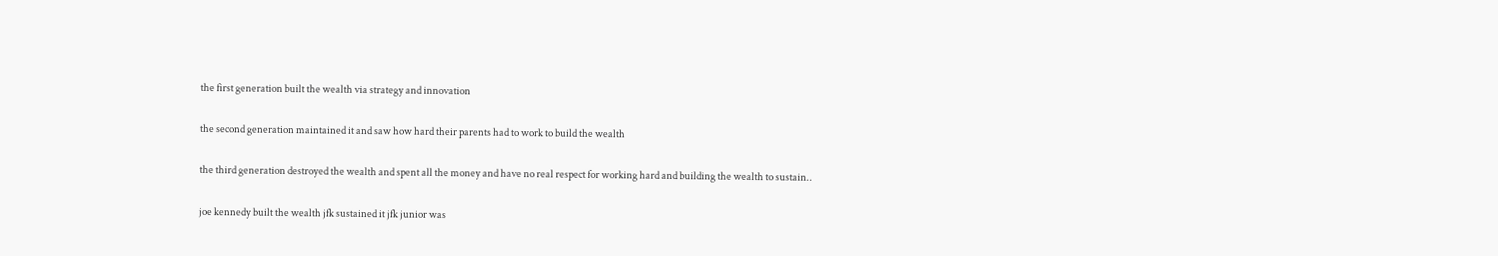the first generation built the wealth via strategy and innovation

the second generation maintained it and saw how hard their parents had to work to build the wealth

the third generation destroyed the wealth and spent all the money and have no real respect for working hard and building the wealth to sustain..

joe kennedy built the wealth jfk sustained it jfk junior was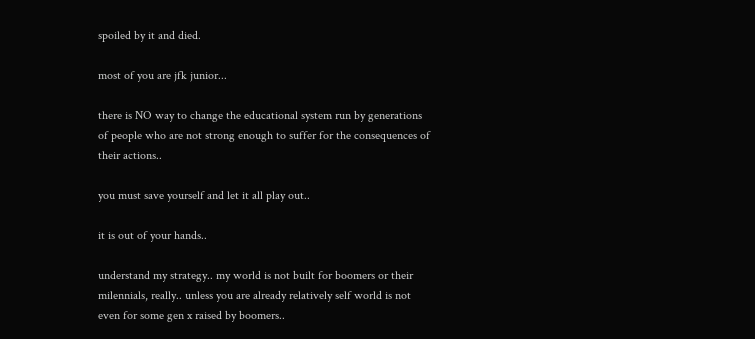spoiled by it and died.

most of you are jfk junior...

there is NO way to change the educational system run by generations of people who are not strong enough to suffer for the consequences of their actions..

you must save yourself and let it all play out..

it is out of your hands..

understand my strategy.. my world is not built for boomers or their milennials, really.. unless you are already relatively self world is not even for some gen x raised by boomers..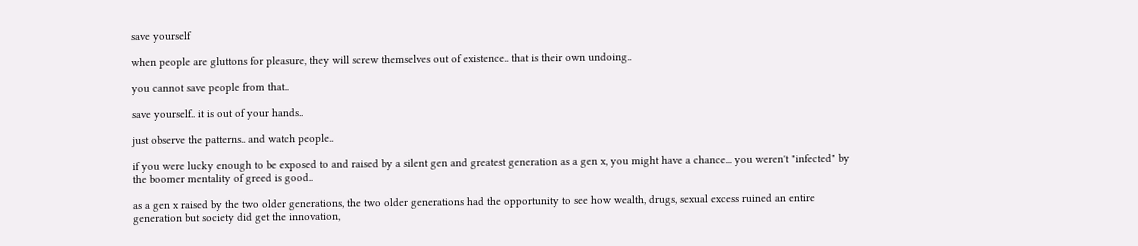save yourself

when people are gluttons for pleasure, they will screw themselves out of existence.. that is their own undoing..

you cannot save people from that..

save yourself.. it is out of your hands..

just observe the patterns.. and watch people..

if you were lucky enough to be exposed to and raised by a silent gen and greatest generation as a gen x, you might have a chance... you weren't "infected" by the boomer mentality of greed is good..

as a gen x raised by the two older generations, the two older generations had the opportunity to see how wealth, drugs, sexual excess ruined an entire generation but society did get the innovation,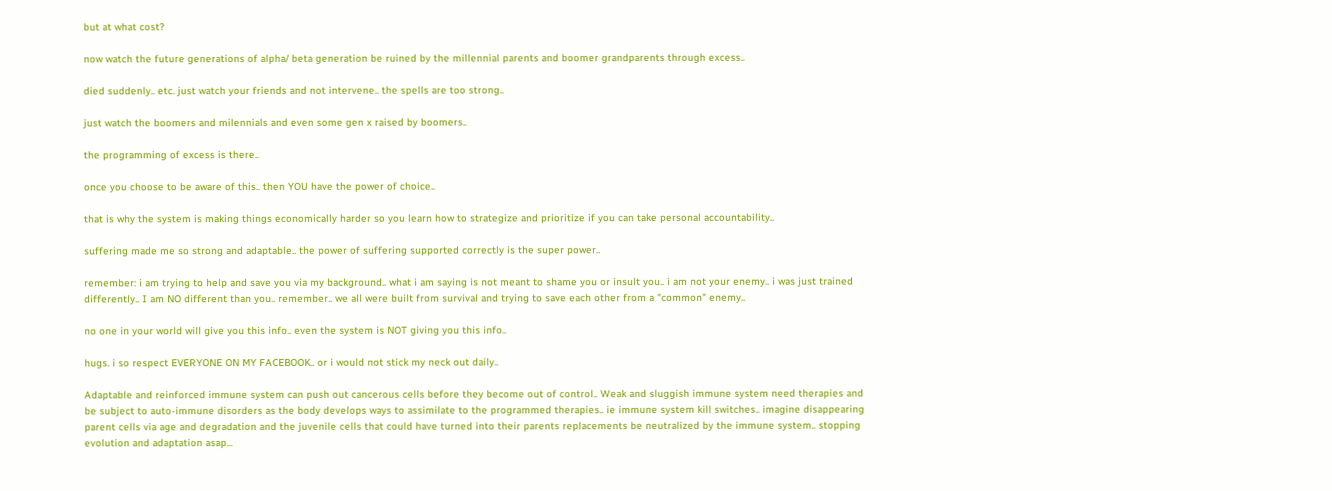but at what cost?

now watch the future generations of alpha/ beta generation be ruined by the millennial parents and boomer grandparents through excess..

died suddenly.. etc. just watch your friends and not intervene.. the spells are too strong..

just watch the boomers and milennials and even some gen x raised by boomers..

the programming of excess is there..

once you choose to be aware of this.. then YOU have the power of choice..

that is why the system is making things economically harder so you learn how to strategize and prioritize if you can take personal accountability..

suffering made me so strong and adaptable.. the power of suffering supported correctly is the super power..

remember: i am trying to help and save you via my background.. what i am saying is not meant to shame you or insult you.. i am not your enemy.. i was just trained differently.. I am NO different than you.. remember.. we all were built from survival and trying to save each other from a "common" enemy..

no one in your world will give you this info.. even the system is NOT giving you this info..

hugs. i so respect EVERYONE ON MY FACEBOOK.. or i would not stick my neck out daily..

Adaptable and reinforced immune system can push out cancerous cells before they become out of control.. Weak and sluggish immune system need therapies and be subject to auto-immune disorders as the body develops ways to assimilate to the programmed therapies.. ie immune system kill switches.. imagine disappearing parent cells via age and degradation and the juvenile cells that could have turned into their parents replacements be neutralized by the immune system.. stopping evolution and adaptation asap...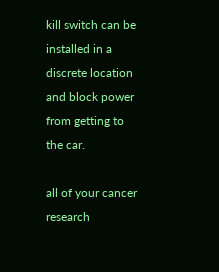kill switch can be installed in a discrete location and block power from getting to the car.

all of your cancer research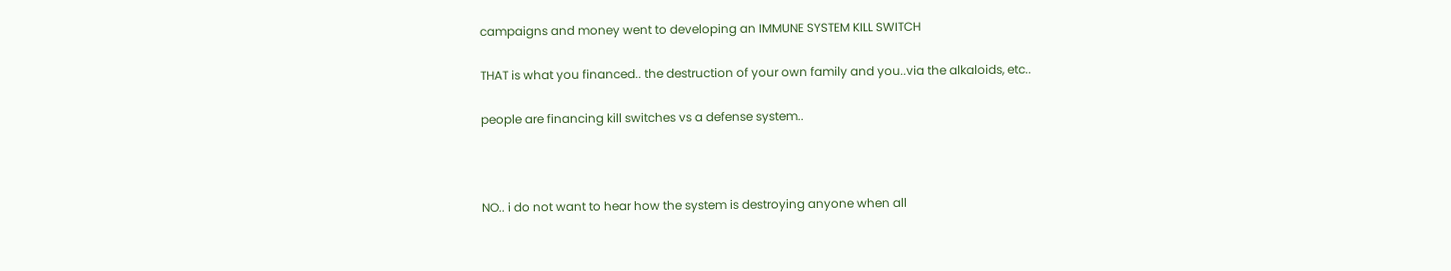campaigns and money went to developing an IMMUNE SYSTEM KILL SWITCH

THAT is what you financed.. the destruction of your own family and you..via the alkaloids, etc..

people are financing kill switches vs a defense system..



NO.. i do not want to hear how the system is destroying anyone when all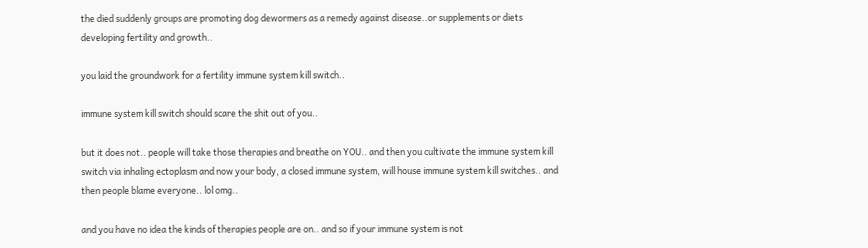the died suddenly groups are promoting dog dewormers as a remedy against disease..or supplements or diets developing fertility and growth..

you laid the groundwork for a fertility immune system kill switch..

immune system kill switch should scare the shit out of you..

but it does not.. people will take those therapies and breathe on YOU.. and then you cultivate the immune system kill switch via inhaling ectoplasm and now your body, a closed immune system, will house immune system kill switches.. and then people blame everyone.. lol omg..

and you have no idea the kinds of therapies people are on.. and so if your immune system is not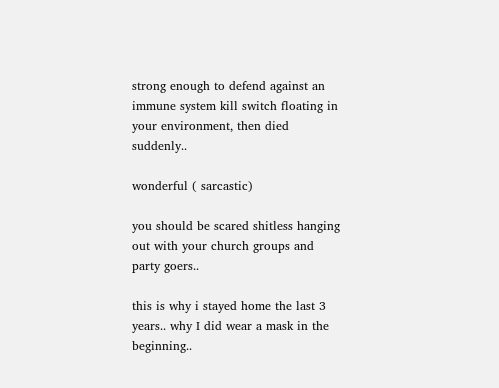strong enough to defend against an immune system kill switch floating in your environment, then died suddenly..

wonderful ( sarcastic)

you should be scared shitless hanging out with your church groups and party goers..

this is why i stayed home the last 3 years.. why I did wear a mask in the beginning..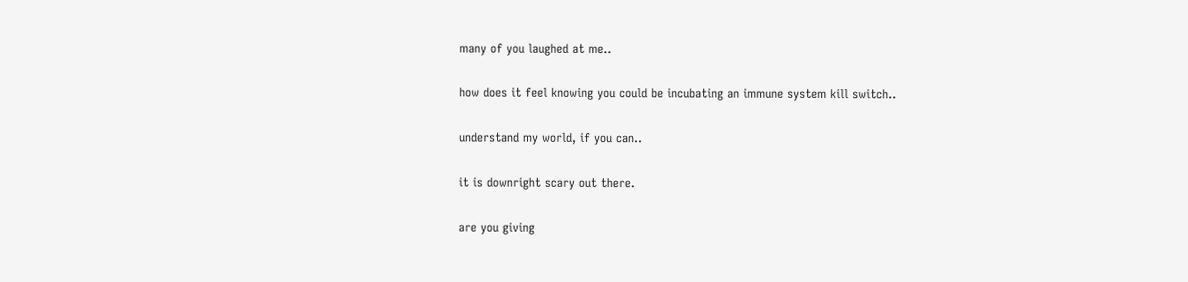many of you laughed at me..

how does it feel knowing you could be incubating an immune system kill switch..

understand my world, if you can..

it is downright scary out there.

are you giving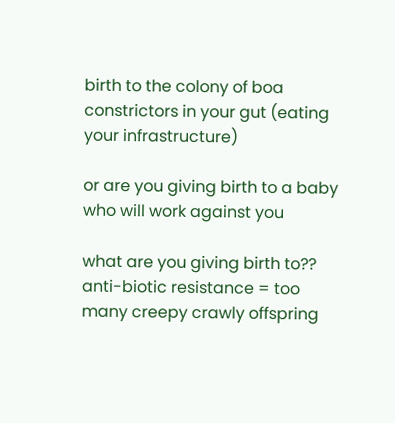birth to the colony of boa constrictors in your gut (eating your infrastructure)

or are you giving birth to a baby who will work against you

what are you giving birth to?? anti-biotic resistance = too many creepy crawly offspring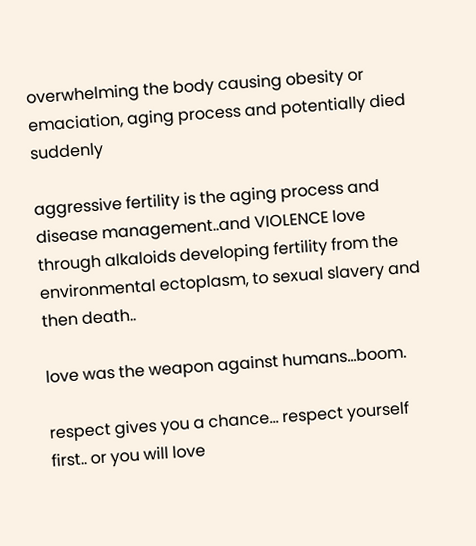overwhelming the body causing obesity or emaciation, aging process and potentially died suddenly

aggressive fertility is the aging process and disease management..and VIOLENCE love through alkaloids developing fertility from the environmental ectoplasm, to sexual slavery and then death..

love was the weapon against humans...boom.

respect gives you a chance... respect yourself first.. or you will love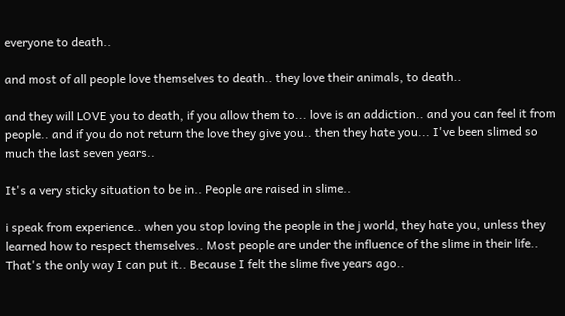everyone to death..

and most of all people love themselves to death.. they love their animals, to death..

and they will LOVE you to death, if you allow them to... love is an addiction.. and you can feel it from people.. and if you do not return the love they give you.. then they hate you... I've been slimed so much the last seven years..

It's a very sticky situation to be in.. People are raised in slime..

i speak from experience.. when you stop loving the people in the j world, they hate you, unless they learned how to respect themselves.. Most people are under the influence of the slime in their life.. That's the only way I can put it.. Because I felt the slime five years ago..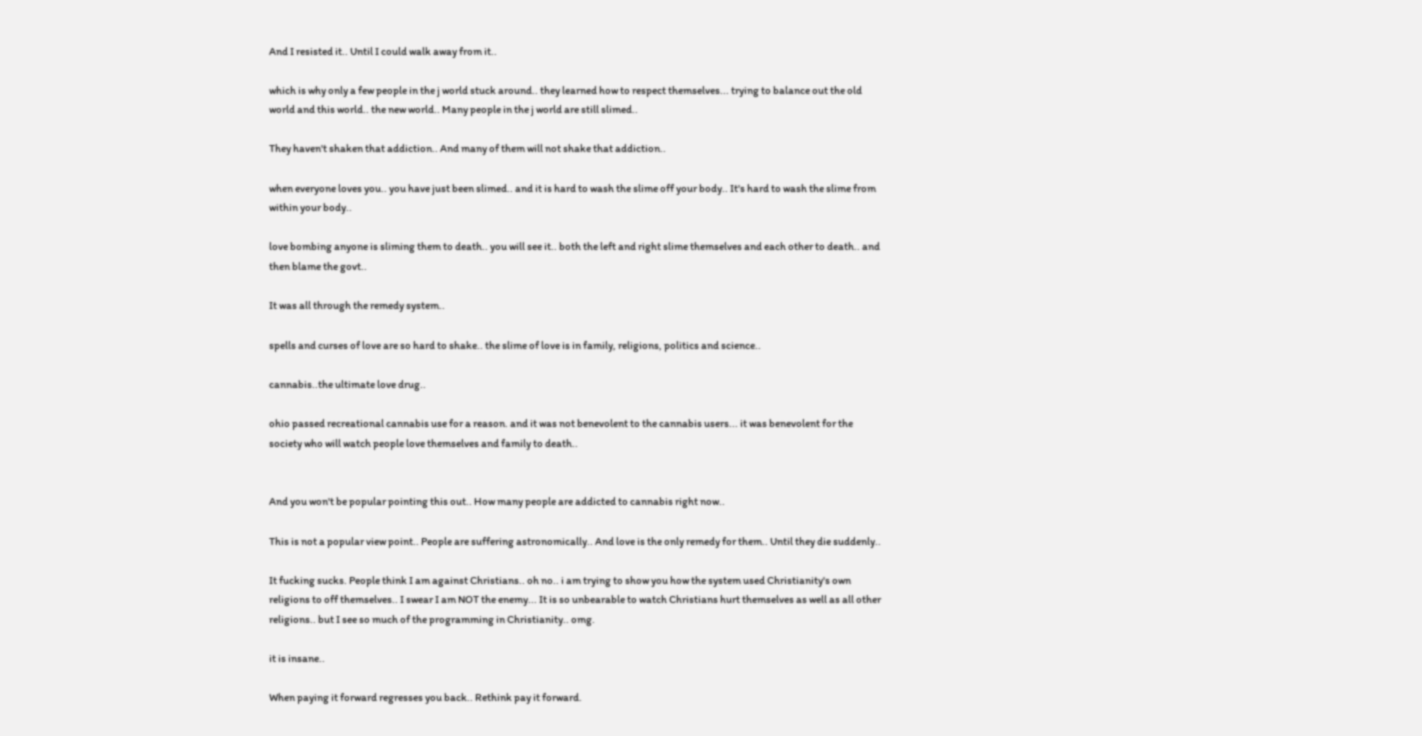And I resisted it.. Until I could walk away from it..

which is why only a few people in the j world stuck around.. they learned how to respect themselves... trying to balance out the old world and this world.. the new world.. Many people in the j world are still slimed..

They haven't shaken that addiction.. And many of them will not shake that addiction..

when everyone loves you.. you have just been slimed.. and it is hard to wash the slime off your body.. It's hard to wash the slime from within your body..

love bombing anyone is sliming them to death.. you will see it.. both the left and right slime themselves and each other to death.. and then blame the govt..

It was all through the remedy system..

spells and curses of love are so hard to shake.. the slime of love is in family, religions, politics and science..

cannabis..the ultimate love drug..

ohio passed recreational cannabis use for a reason. and it was not benevolent to the cannabis users... it was benevolent for the society who will watch people love themselves and family to death..


And you won't be popular pointing this out.. How many people are addicted to cannabis right now..

This is not a popular view point.. People are suffering astronomically.. And love is the only remedy for them.. Until they die suddenly..

It fucking sucks. People think I am against Christians.. oh no.. i am trying to show you how the system used Christianity's own religions to off themselves.. I swear I am NOT the enemy... It is so unbearable to watch Christians hurt themselves as well as all other religions.. but I see so much of the programming in Christianity.. omg.

it is insane..

When paying it forward regresses you back.. Rethink pay it forward.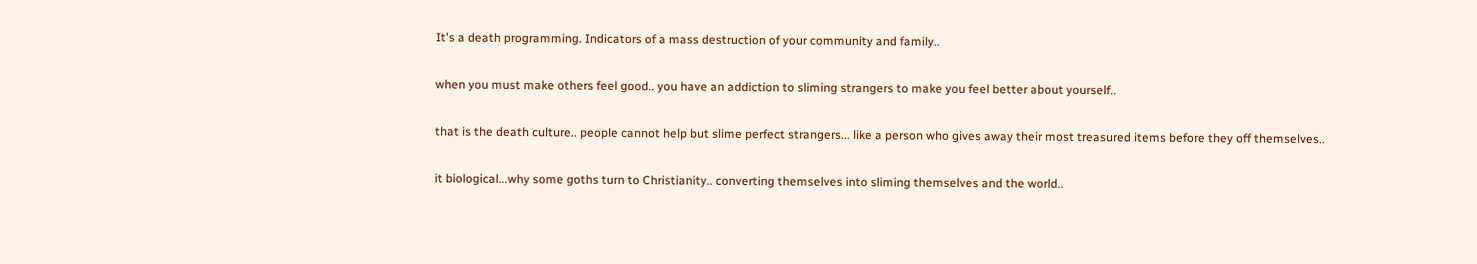It's a death programming. Indicators of a mass destruction of your community and family..

when you must make others feel good.. you have an addiction to sliming strangers to make you feel better about yourself..

that is the death culture.. people cannot help but slime perfect strangers... like a person who gives away their most treasured items before they off themselves..

it biological...why some goths turn to Christianity.. converting themselves into sliming themselves and the world..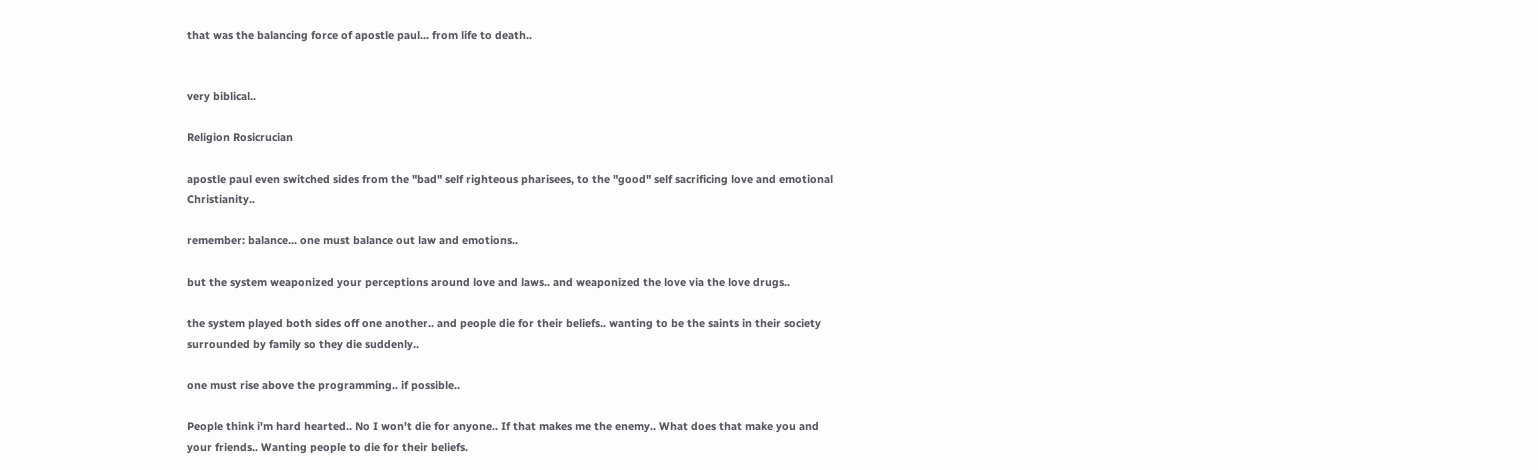that was the balancing force of apostle paul... from life to death..


very biblical..

Religion Rosicrucian

apostle paul even switched sides from the "bad" self righteous pharisees, to the "good" self sacrificing love and emotional Christianity..

remember: balance... one must balance out law and emotions..

but the system weaponized your perceptions around love and laws.. and weaponized the love via the love drugs..

the system played both sides off one another.. and people die for their beliefs.. wanting to be the saints in their society surrounded by family so they die suddenly..

one must rise above the programming.. if possible..

People think i'm hard hearted.. No I won't die for anyone.. If that makes me the enemy.. What does that make you and your friends.. Wanting people to die for their beliefs.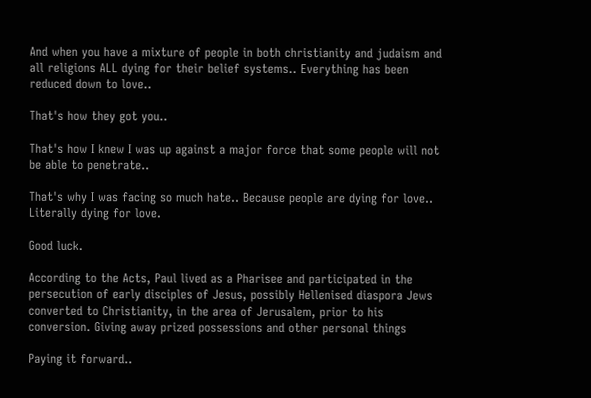And when you have a mixture of people in both christianity and judaism and all religions ALL dying for their belief systems.. Everything has been reduced down to love..

That's how they got you..

That's how I knew I was up against a major force that some people will not be able to penetrate..

That's why I was facing so much hate.. Because people are dying for love.. Literally dying for love.

Good luck.

According to the Acts, Paul lived as a Pharisee and participated in the persecution of early disciples of Jesus, possibly Hellenised diaspora Jews converted to Christianity, in the area of Jerusalem, prior to his conversion. Giving away prized possessions and other personal things

Paying it forward..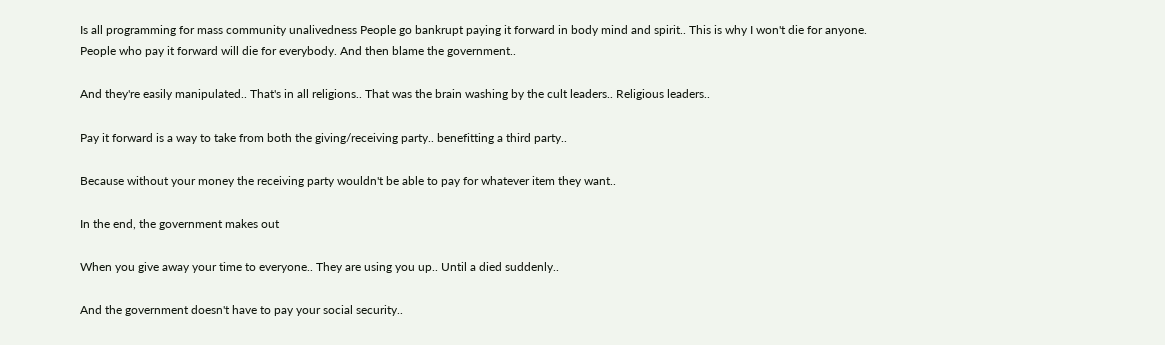Is all programming for mass community unalivedness People go bankrupt paying it forward in body mind and spirit.. This is why I won't die for anyone. People who pay it forward will die for everybody. And then blame the government..

And they're easily manipulated.. That's in all religions.. That was the brain washing by the cult leaders.. Religious leaders..

Pay it forward is a way to take from both the giving/receiving party.. benefitting a third party..

Because without your money the receiving party wouldn't be able to pay for whatever item they want..

In the end, the government makes out

When you give away your time to everyone.. They are using you up.. Until a died suddenly..

And the government doesn't have to pay your social security..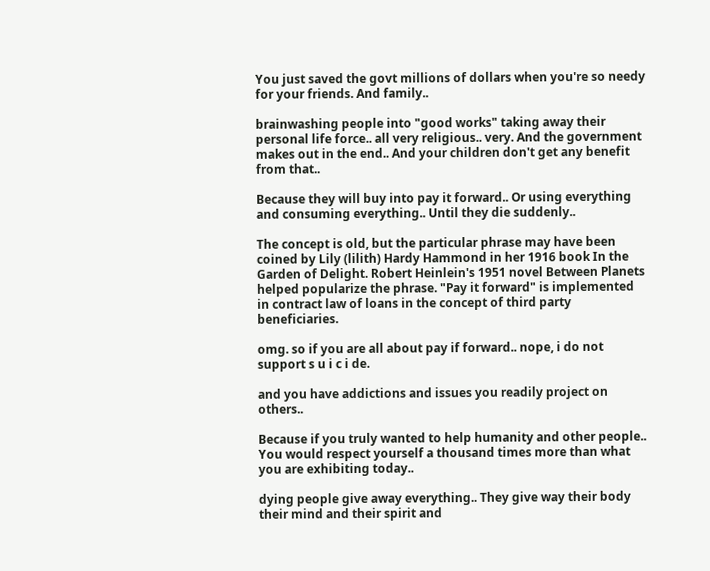You just saved the govt millions of dollars when you're so needy for your friends. And family..

brainwashing people into "good works" taking away their personal life force.. all very religious.. very. And the government makes out in the end.. And your children don't get any benefit from that..

Because they will buy into pay it forward.. Or using everything and consuming everything.. Until they die suddenly..

The concept is old, but the particular phrase may have been coined by Lily (lilith) Hardy Hammond in her 1916 book In the Garden of Delight. Robert Heinlein's 1951 novel Between Planets helped popularize the phrase. "Pay it forward" is implemented in contract law of loans in the concept of third party beneficiaries.

omg. so if you are all about pay if forward.. nope, i do not support s u i c i de.

and you have addictions and issues you readily project on others..

Because if you truly wanted to help humanity and other people.. You would respect yourself a thousand times more than what you are exhibiting today..

dying people give away everything.. They give way their body their mind and their spirit and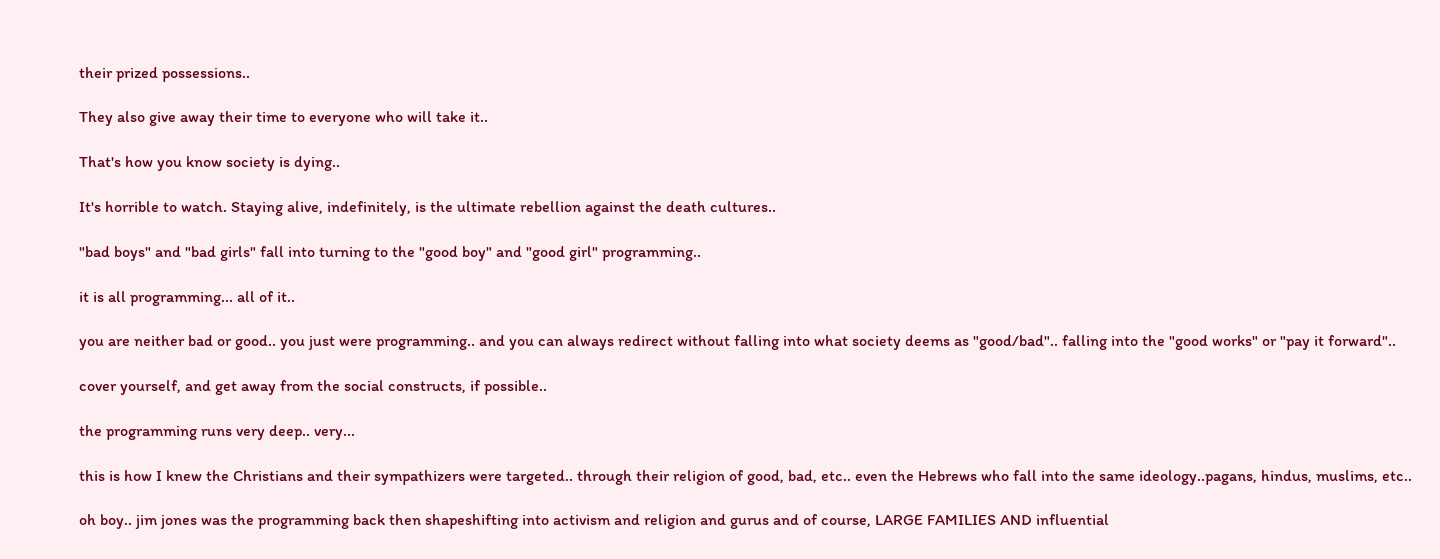their prized possessions..

They also give away their time to everyone who will take it..

That's how you know society is dying..

It's horrible to watch. Staying alive, indefinitely, is the ultimate rebellion against the death cultures..

"bad boys" and "bad girls" fall into turning to the "good boy" and "good girl" programming..

it is all programming... all of it..

you are neither bad or good.. you just were programming.. and you can always redirect without falling into what society deems as "good/bad".. falling into the "good works" or "pay it forward"..

cover yourself, and get away from the social constructs, if possible..

the programming runs very deep.. very...

this is how I knew the Christians and their sympathizers were targeted.. through their religion of good, bad, etc.. even the Hebrews who fall into the same ideology..pagans, hindus, muslims, etc..

oh boy.. jim jones was the programming back then shapeshifting into activism and religion and gurus and of course, LARGE FAMILIES AND influential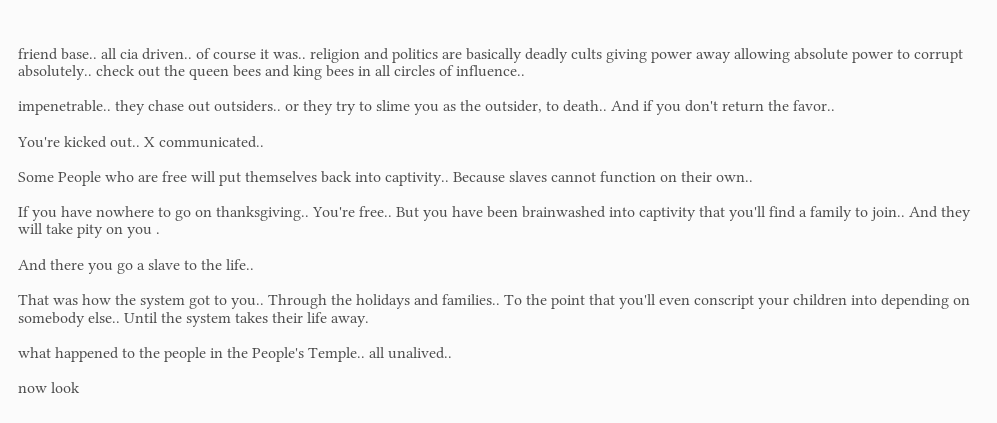friend base.. all cia driven.. of course it was.. religion and politics are basically deadly cults giving power away allowing absolute power to corrupt absolutely.. check out the queen bees and king bees in all circles of influence..

impenetrable.. they chase out outsiders.. or they try to slime you as the outsider, to death.. And if you don't return the favor..

You're kicked out.. X communicated..

Some People who are free will put themselves back into captivity.. Because slaves cannot function on their own..

If you have nowhere to go on thanksgiving.. You're free.. But you have been brainwashed into captivity that you'll find a family to join.. And they will take pity on you .

And there you go a slave to the life..

That was how the system got to you.. Through the holidays and families.. To the point that you'll even conscript your children into depending on somebody else.. Until the system takes their life away.

what happened to the people in the People's Temple.. all unalived..

now look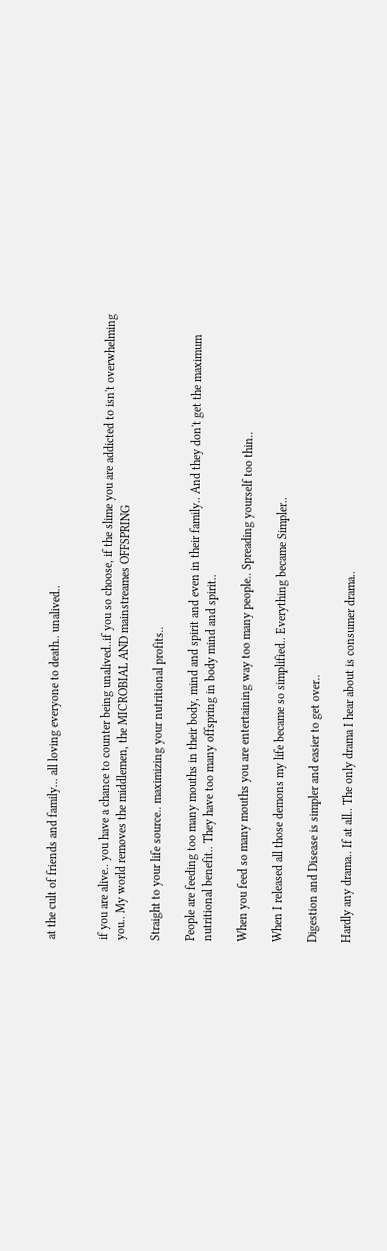at the cult of friends and family... all loving everyone to death.. unalived..


if you are alive.. you have a chance to counter being unalived..if you so choose, if the slime you are addicted to isn't overwhelming you.. My world removes the middlemen, the MICROBIAL AND mainstreames OFFSPRING

Straight to your life source.. maximizing your nutritional profits..

People are feeding too many mouths in their body, mind and spirit and even in their family.. And they don't get the maximum nutritional benefit.. They have too many offspring in body mind and spirit..

When you feed so many mouths you are entertaining way too many people.. Spreading yourself too thin..

When I released all those demons my life became so simplified.. Everything became Simpler..

Digestion and Disease is simpler and easier to get over..

Hardly any drama.. If at all.. The only drama I hear about is consumer drama..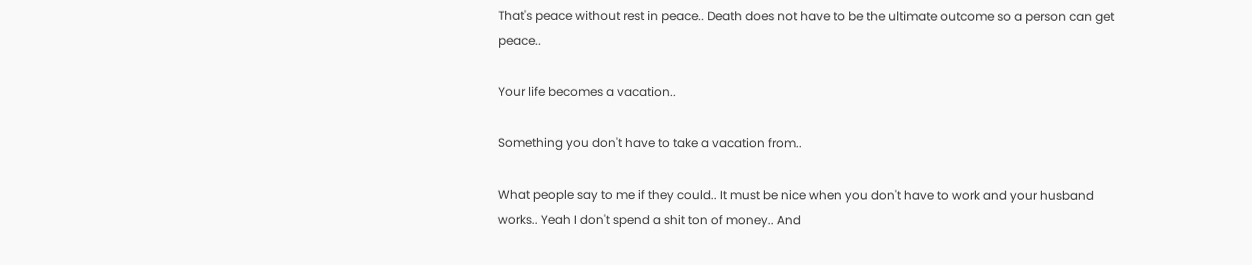That's peace without rest in peace.. Death does not have to be the ultimate outcome so a person can get peace..

Your life becomes a vacation..

Something you don't have to take a vacation from..

What people say to me if they could.. It must be nice when you don't have to work and your husband works.. Yeah I don't spend a shit ton of money.. And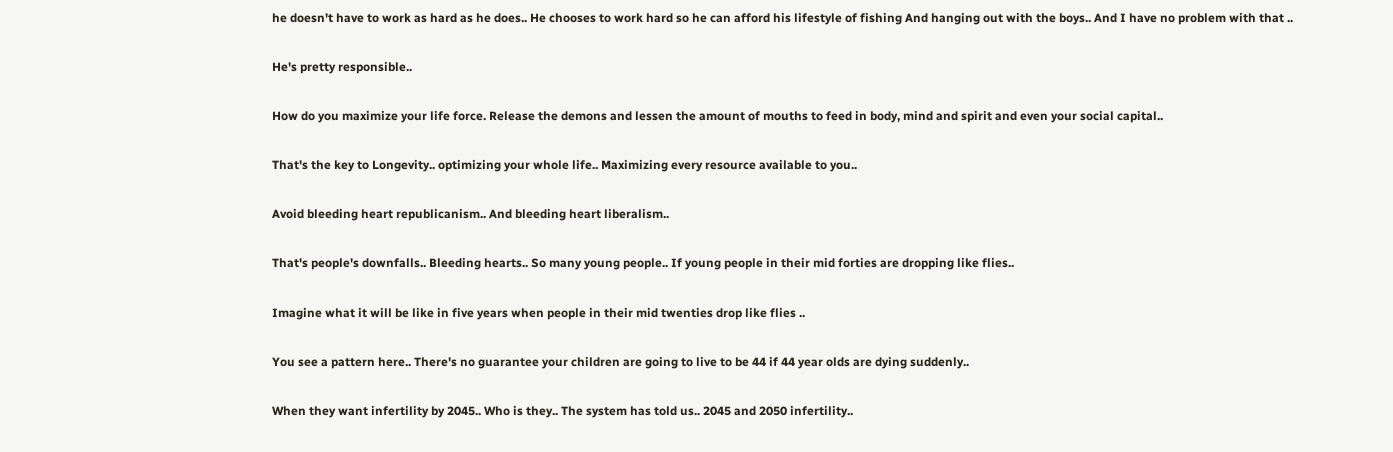he doesn't have to work as hard as he does.. He chooses to work hard so he can afford his lifestyle of fishing And hanging out with the boys.. And I have no problem with that ..

He's pretty responsible..

How do you maximize your life force. Release the demons and lessen the amount of mouths to feed in body, mind and spirit and even your social capital..

That's the key to Longevity.. optimizing your whole life.. Maximizing every resource available to you..

Avoid bleeding heart republicanism.. And bleeding heart liberalism..

That's people's downfalls.. Bleeding hearts.. So many young people.. If young people in their mid forties are dropping like flies..

Imagine what it will be like in five years when people in their mid twenties drop like flies ..

You see a pattern here.. There's no guarantee your children are going to live to be 44 if 44 year olds are dying suddenly..

When they want infertility by 2045.. Who is they.. The system has told us.. 2045 and 2050 infertility..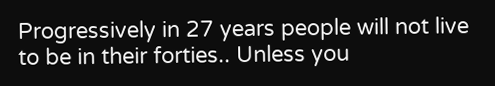Progressively in 27 years people will not live to be in their forties.. Unless you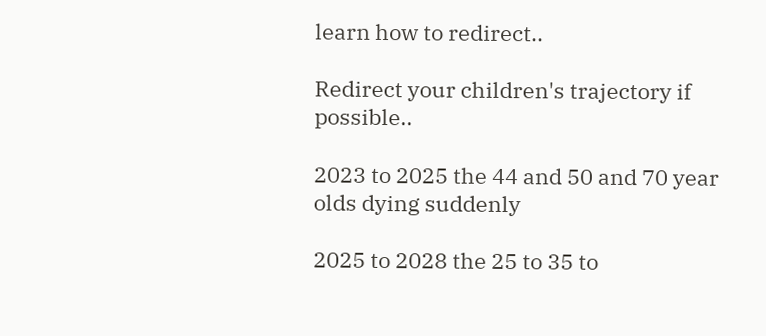learn how to redirect..

Redirect your children's trajectory if possible..

2023 to 2025 the 44 and 50 and 70 year olds dying suddenly

2025 to 2028 the 25 to 35 to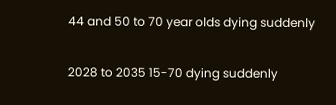44 and 50 to 70 year olds dying suddenly

2028 to 2035 15-70 dying suddenly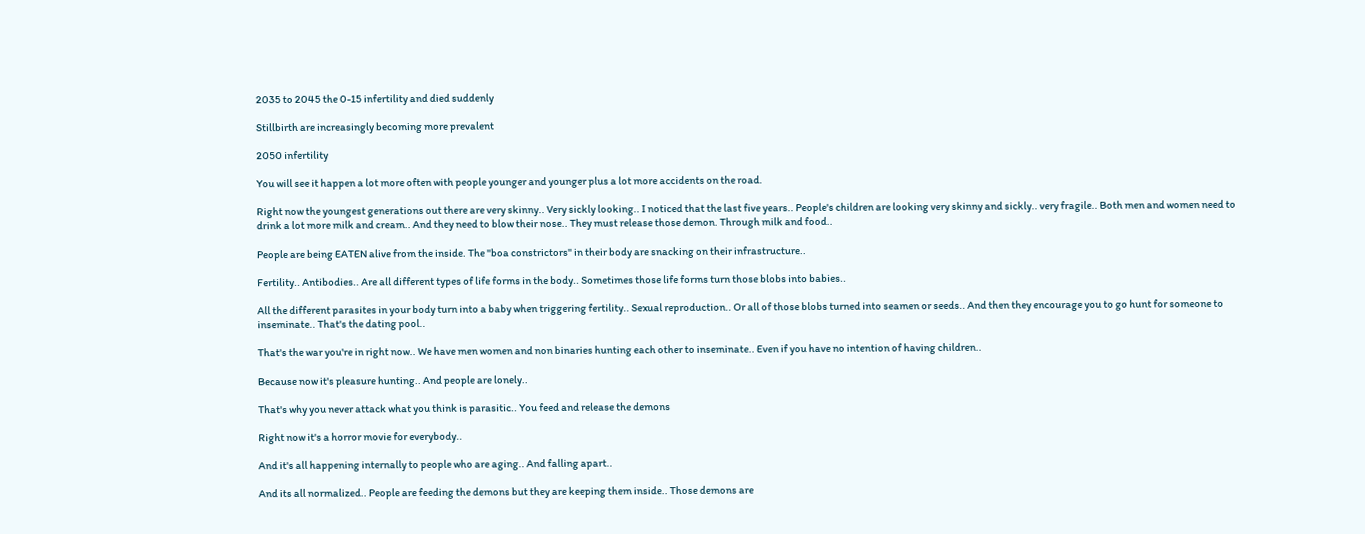2035 to 2045 the 0-15 infertility and died suddenly

Stillbirth are increasingly becoming more prevalent

2050 infertility

You will see it happen a lot more often with people younger and younger plus a lot more accidents on the road.

Right now the youngest generations out there are very skinny.. Very sickly looking.. I noticed that the last five years.. People's children are looking very skinny and sickly.. very fragile.. Both men and women need to drink a lot more milk and cream.. And they need to blow their nose.. They must release those demon. Through milk and food..

People are being EATEN alive from the inside. The "boa constrictors" in their body are snacking on their infrastructure..

Fertility.. Antibodies.. Are all different types of life forms in the body.. Sometimes those life forms turn those blobs into babies..

All the different parasites in your body turn into a baby when triggering fertility.. Sexual reproduction.. Or all of those blobs turned into seamen or seeds.. And then they encourage you to go hunt for someone to inseminate.. That's the dating pool..

That's the war you're in right now.. We have men women and non binaries hunting each other to inseminate.. Even if you have no intention of having children..

Because now it's pleasure hunting.. And people are lonely..

That's why you never attack what you think is parasitic.. You feed and release the demons

Right now it's a horror movie for everybody..

And it's all happening internally to people who are aging.. And falling apart..

And its all normalized.. People are feeding the demons but they are keeping them inside.. Those demons are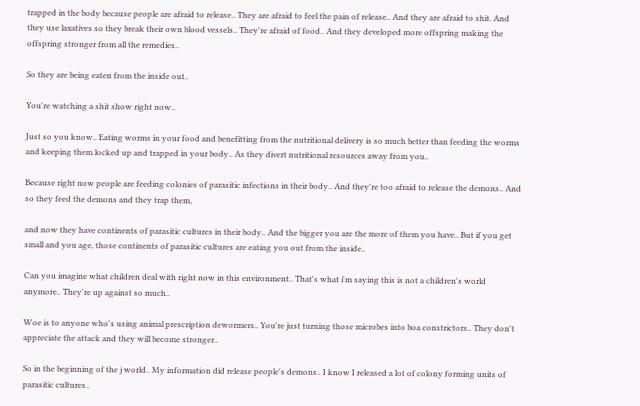trapped in the body because people are afraid to release.. They are afraid to feel the pain of release.. And they are afraid to shit. And they use laxatives so they break their own blood vessels.. They're afraid of food.. And they developed more offspring making the offspring stronger from all the remedies..

So they are being eaten from the inside out..

You're watching a shit show right now..

Just so you know.. Eating worms in your food and benefitting from the nutritional delivery is so much better than feeding the worms and keeping them locked up and trapped in your body.. As they divert nutritional resources away from you..

Because right now people are feeding colonies of parasitic infections in their body.. And they're too afraid to release the demons.. And so they feed the demons and they trap them,

and now they have continents of parasitic cultures in their body.. And the bigger you are the more of them you have.. But if you get small and you age, those continents of parasitic cultures are eating you out from the inside..

Can you imagine what children deal with right now in this environment.. That's what i'm saying this is not a children's world anymore.. They're up against so much..

Woe is to anyone who's using animal prescription dewormers.. You're just turning those microbes into boa constrictors.. They don't appreciate the attack and they will become stronger..

So in the beginning of the j world.. My information did release people's demons.. I know I released a lot of colony forming units of parasitic cultures..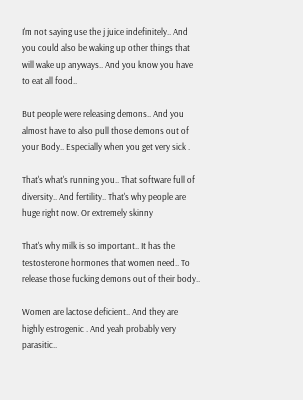I'm not saying use the j juice indefinitely.. And you could also be waking up other things that will wake up anyways.. And you know you have to eat all food..

But people were releasing demons.. And you almost have to also pull those demons out of your Body.. Especially when you get very sick .

That's what's running you.. That software full of diversity.. And fertility.. That's why people are huge right now. Or extremely skinny

That's why milk is so important.. It has the testosterone hormones that women need.. To release those fucking demons out of their body..

Women are lactose deficient.. And they are highly estrogenic . And yeah probably very parasitic..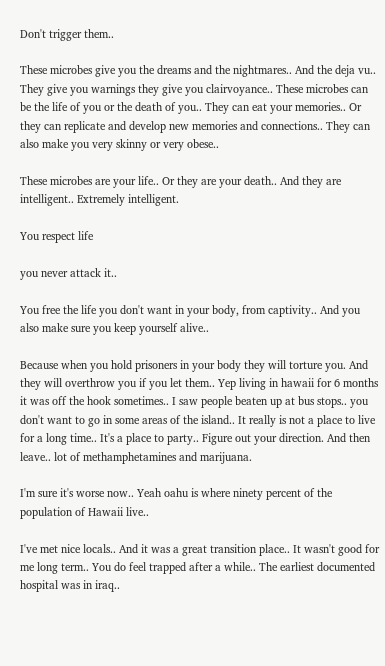Don't trigger them..

These microbes give you the dreams and the nightmares.. And the deja vu.. They give you warnings they give you clairvoyance.. These microbes can be the life of you or the death of you.. They can eat your memories.. Or they can replicate and develop new memories and connections.. They can also make you very skinny or very obese..

These microbes are your life.. Or they are your death.. And they are intelligent.. Extremely intelligent.

You respect life

you never attack it..

You free the life you don't want in your body, from captivity.. And you also make sure you keep yourself alive..

Because when you hold prisoners in your body they will torture you. And they will overthrow you if you let them.. Yep living in hawaii for 6 months it was off the hook sometimes.. I saw people beaten up at bus stops.. you don't want to go in some areas of the island.. It really is not a place to live for a long time.. It's a place to party.. Figure out your direction. And then leave.. lot of methamphetamines and marijuana.

I'm sure it's worse now.. Yeah oahu is where ninety percent of the population of Hawaii live..

I've met nice locals.. And it was a great transition place.. It wasn't good for me long term.. You do feel trapped after a while.. The earliest documented hospital was in iraq..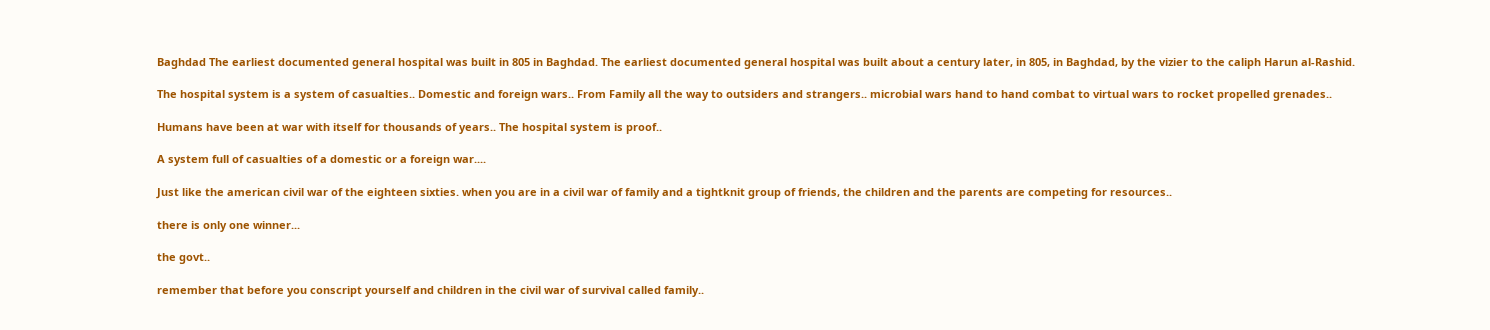Baghdad The earliest documented general hospital was built in 805 in Baghdad. The earliest documented general hospital was built about a century later, in 805, in Baghdad, by the vizier to the caliph Harun al-Rashid.

The hospital system is a system of casualties.. Domestic and foreign wars.. From Family all the way to outsiders and strangers.. microbial wars hand to hand combat to virtual wars to rocket propelled grenades..

Humans have been at war with itself for thousands of years.. The hospital system is proof..

A system full of casualties of a domestic or a foreign war....

Just like the american civil war of the eighteen sixties. when you are in a civil war of family and a tightknit group of friends, the children and the parents are competing for resources..

there is only one winner...

the govt..

remember that before you conscript yourself and children in the civil war of survival called family..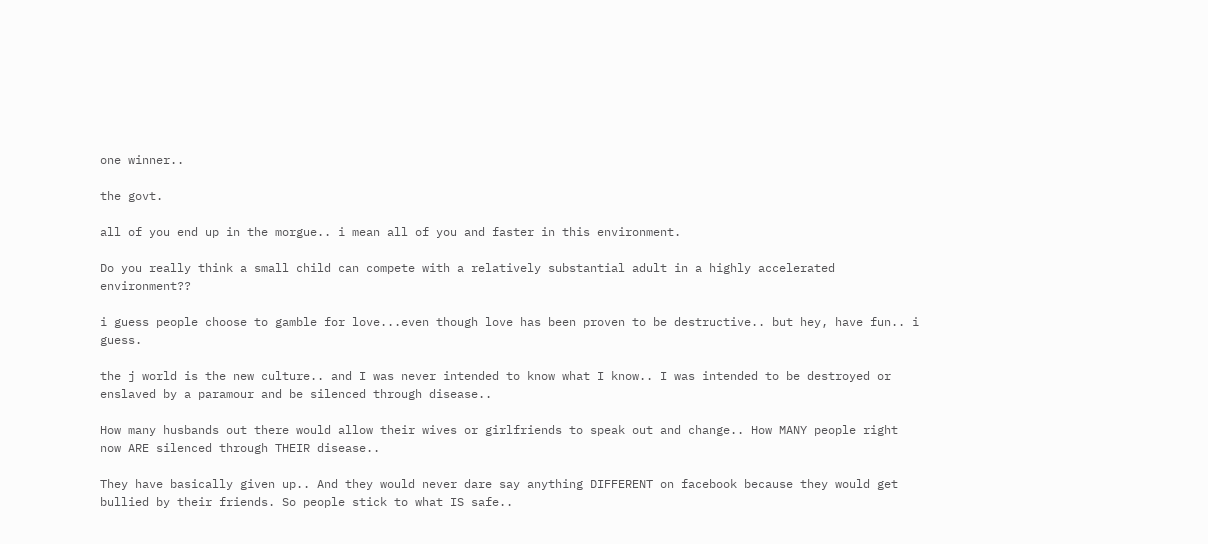one winner..

the govt.

all of you end up in the morgue.. i mean all of you and faster in this environment.

Do you really think a small child can compete with a relatively substantial adult in a highly accelerated environment??

i guess people choose to gamble for love...even though love has been proven to be destructive.. but hey, have fun.. i guess.

the j world is the new culture.. and I was never intended to know what I know.. I was intended to be destroyed or enslaved by a paramour and be silenced through disease..

How many husbands out there would allow their wives or girlfriends to speak out and change.. How MANY people right now ARE silenced through THEIR disease..

They have basically given up.. And they would never dare say anything DIFFERENT on facebook because they would get bullied by their friends. So people stick to what IS safe..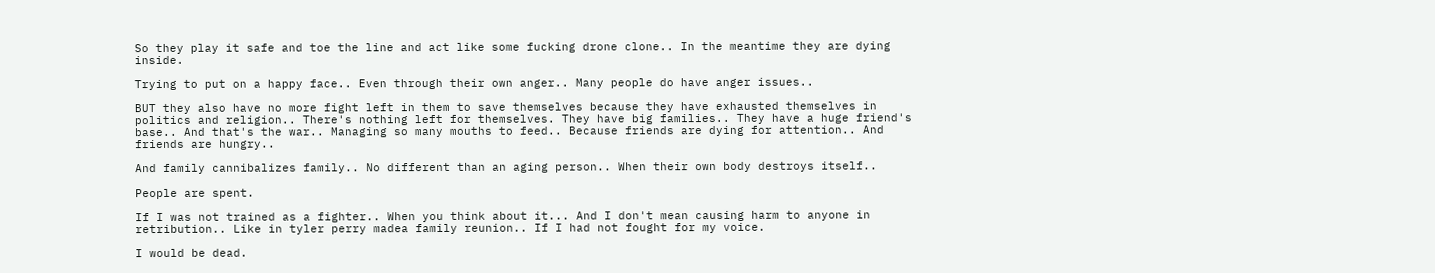So they play it safe and toe the line and act like some fucking drone clone.. In the meantime they are dying inside.

Trying to put on a happy face.. Even through their own anger.. Many people do have anger issues..

BUT they also have no more fight left in them to save themselves because they have exhausted themselves in politics and religion.. There's nothing left for themselves. They have big families.. They have a huge friend's base.. And that's the war.. Managing so many mouths to feed.. Because friends are dying for attention.. And friends are hungry..

And family cannibalizes family.. No different than an aging person.. When their own body destroys itself..

People are spent.

If I was not trained as a fighter.. When you think about it... And I don't mean causing harm to anyone in retribution.. Like in tyler perry madea family reunion.. If I had not fought for my voice.

I would be dead.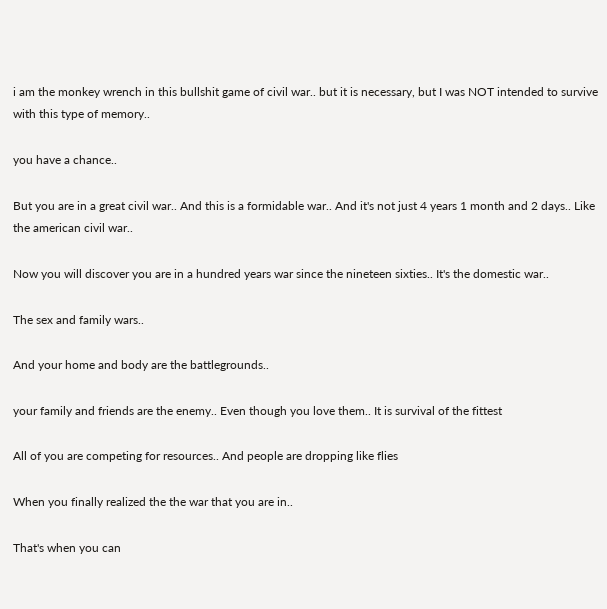i am the monkey wrench in this bullshit game of civil war.. but it is necessary, but I was NOT intended to survive with this type of memory..

you have a chance..

But you are in a great civil war.. And this is a formidable war.. And it's not just 4 years 1 month and 2 days.. Like the american civil war..

Now you will discover you are in a hundred years war since the nineteen sixties.. It's the domestic war..

The sex and family wars..

And your home and body are the battlegrounds..

your family and friends are the enemy.. Even though you love them.. It is survival of the fittest

All of you are competing for resources.. And people are dropping like flies

When you finally realized the the war that you are in..

That's when you can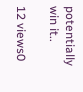potentially win it..

12 views0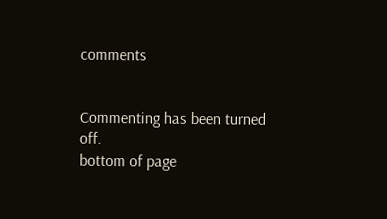comments


Commenting has been turned off.
bottom of page